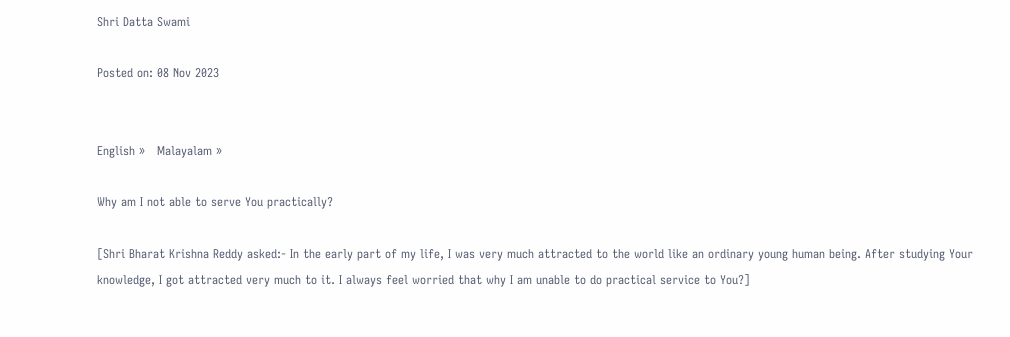Shri Datta Swami

Posted on: 08 Nov 2023


English »   Malayalam »

Why am I not able to serve You practically?

[Shri Bharat Krishna Reddy asked:- In the early part of my life, I was very much attracted to the world like an ordinary young human being. After studying Your knowledge, I got attracted very much to it. I always feel worried that why I am unable to do practical service to You?]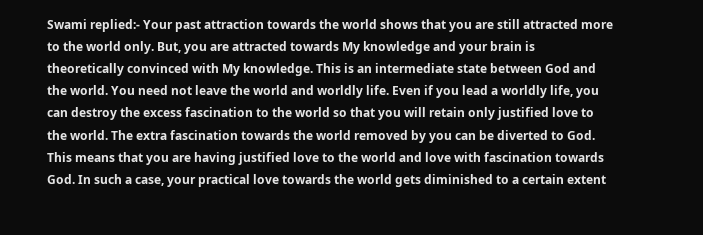Swami replied:- Your past attraction towards the world shows that you are still attracted more to the world only. But, you are attracted towards My knowledge and your brain is theoretically convinced with My knowledge. This is an intermediate state between God and the world. You need not leave the world and worldly life. Even if you lead a worldly life, you can destroy the excess fascination to the world so that you will retain only justified love to the world. The extra fascination towards the world removed by you can be diverted to God. This means that you are having justified love to the world and love with fascination towards God. In such a case, your practical love towards the world gets diminished to a certain extent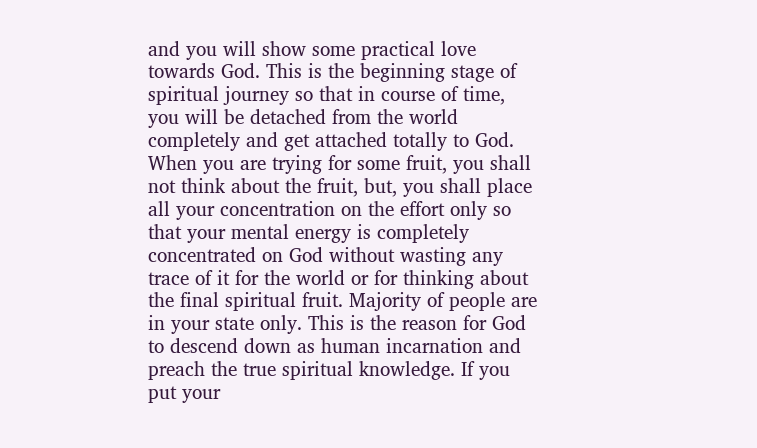and you will show some practical love towards God. This is the beginning stage of spiritual journey so that in course of time, you will be detached from the world completely and get attached totally to God. When you are trying for some fruit, you shall not think about the fruit, but, you shall place all your concentration on the effort only so that your mental energy is completely concentrated on God without wasting any trace of it for the world or for thinking about the final spiritual fruit. Majority of people are in your state only. This is the reason for God to descend down as human incarnation and preach the true spiritual knowledge. If you put your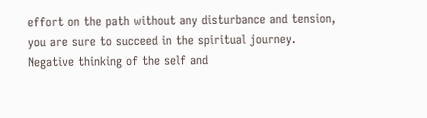effort on the path without any disturbance and tension, you are sure to succeed in the spiritual journey. Negative thinking of the self and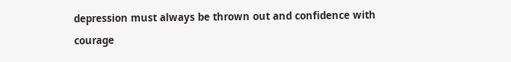depression must always be thrown out and confidence with courage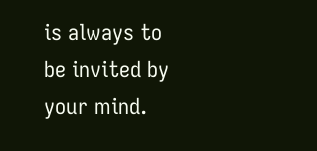is always to be invited by your mind.